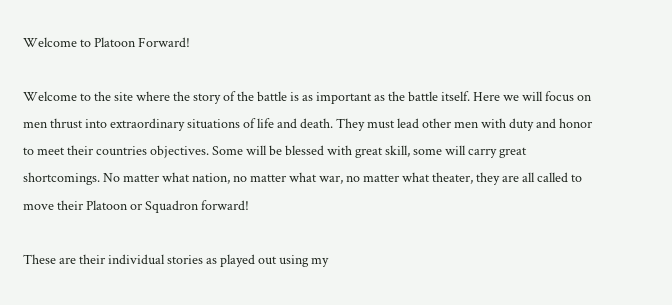Welcome to Platoon Forward!

Welcome to the site where the story of the battle is as important as the battle itself. Here we will focus on men thrust into extraordinary situations of life and death. They must lead other men with duty and honor to meet their countries objectives. Some will be blessed with great skill, some will carry great shortcomings. No matter what nation, no matter what war, no matter what theater, they are all called to move their Platoon or Squadron forward!

These are their individual stories as played out using my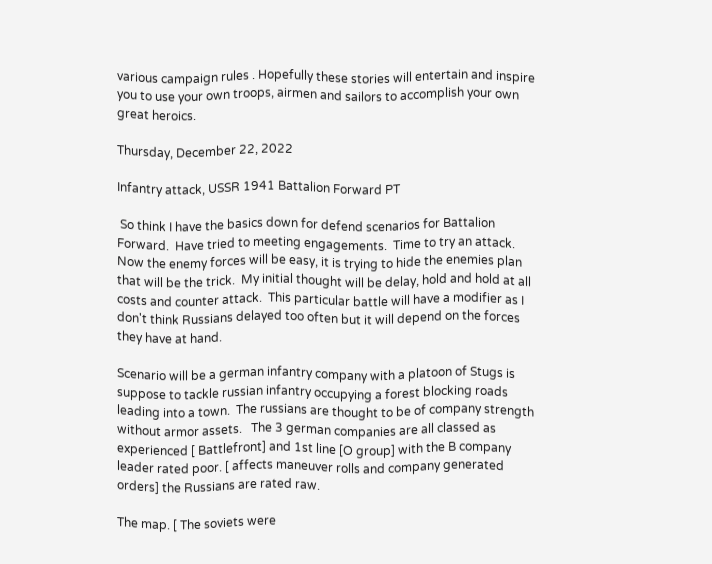various campaign rules . Hopefully these stories will entertain and inspire you to use your own troops, airmen and sailors to accomplish your own great heroics.

Thursday, December 22, 2022

Infantry attack, USSR 1941 Battalion Forward PT

 So think I have the basics down for defend scenarios for Battalion Forward.  Have tried to meeting engagements.  Time to try an attack.  Now the enemy forces will be easy, it is trying to hide the enemies plan that will be the trick.  My initial thought will be delay, hold and hold at all costs and counter attack.  This particular battle will have a modifier as I don't think Russians delayed too often but it will depend on the forces they have at hand.

Scenario will be a german infantry company with a platoon of Stugs is suppose to tackle russian infantry occupying a forest blocking roads leading into a town.  The russians are thought to be of company strength without armor assets.   The 3 german companies are all classed as experienced [ Battlefront] and 1st line [O group] with the B company leader rated poor. [ affects maneuver rolls and company generated orders] the Russians are rated raw.

The map. [ The soviets were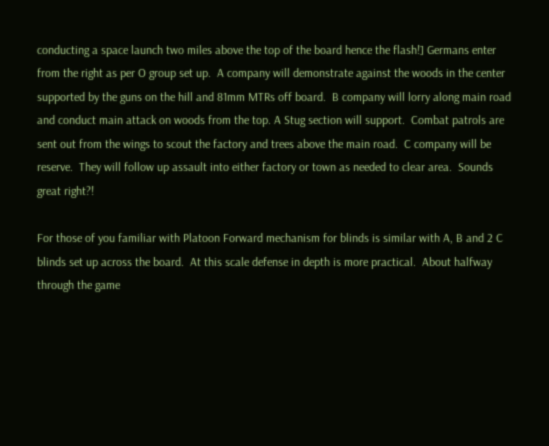conducting a space launch two miles above the top of the board hence the flash!] Germans enter from the right as per O group set up.  A company will demonstrate against the woods in the center supported by the guns on the hill and 81mm MTRs off board.  B company will lorry along main road and conduct main attack on woods from the top. A Stug section will support.  Combat patrols are sent out from the wings to scout the factory and trees above the main road.  C company will be reserve.  They will follow up assault into either factory or town as needed to clear area.  Sounds great right?!

For those of you familiar with Platoon Forward mechanism for blinds is similar with A, B and 2 C blinds set up across the board.  At this scale defense in depth is more practical.  About halfway through the game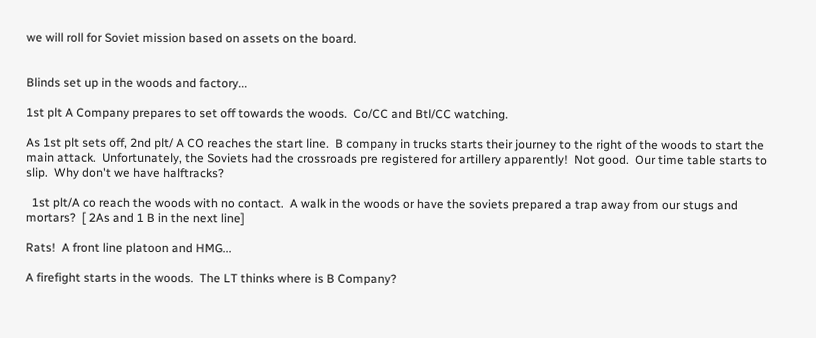we will roll for Soviet mission based on assets on the board.


Blinds set up in the woods and factory...

1st plt A Company prepares to set off towards the woods.  Co/CC and Btl/CC watching.

As 1st plt sets off, 2nd plt/ A CO reaches the start line.  B company in trucks starts their journey to the right of the woods to start the main attack.  Unfortunately, the Soviets had the crossroads pre registered for artillery apparently!  Not good.  Our time table starts to slip.  Why don't we have halftracks?

  1st plt/A co reach the woods with no contact.  A walk in the woods or have the soviets prepared a trap away from our stugs and mortars?  [ 2As and 1 B in the next line]

Rats!  A front line platoon and HMG...

A firefight starts in the woods.  The LT thinks where is B Company?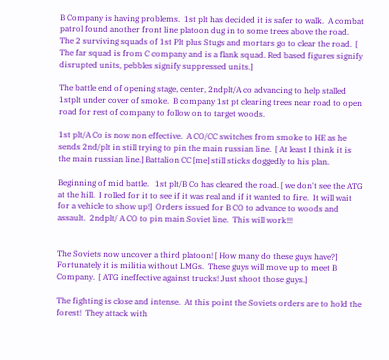B Company is having problems.  1st plt has decided it is safer to walk.  A combat patrol found another front line platoon dug in to some trees above the road.  The 2 surviving squads of 1st Plt plus Stugs and mortars go to clear the road.  [ The far squad is from C company and is a flank squad. Red based figures signify disrupted units, pebbles signify suppressed units.]

The battle end of opening stage, center, 2ndplt/A co advancing to help stalled 1stplt under cover of smoke.  B company 1st pt clearing trees near road to open road for rest of company to follow on to target woods.

1st plt/A Co is now non effective.  A CO/CC switches from smoke to HE as he sends 2nd/plt in still trying to pin the main russian line.  [ At least I think it is the main russian line.] Battalion CC [me] still sticks doggedly to his plan.

Beginning of mid battle.   1st plt/B Co has cleared the road. [ we don't see the ATG at the hill.  I rolled for it to see if it was real and if it wanted to fire.  It will wait for a vehicle to show up!]  Orders issued for B CO to advance to woods and assault.  2ndplt/ A CO to pin main Soviet line.  This will work!!!


The Soviets now uncover a third platoon! [ How many do these guys have?] Fortunately it is militia without LMGs.  These guys will move up to meet B Company.  [ ATG ineffective against trucks! Just shoot those guys.]

The fighting is close and intense.  At this point the Soviets orders are to hold the forest!  They attack with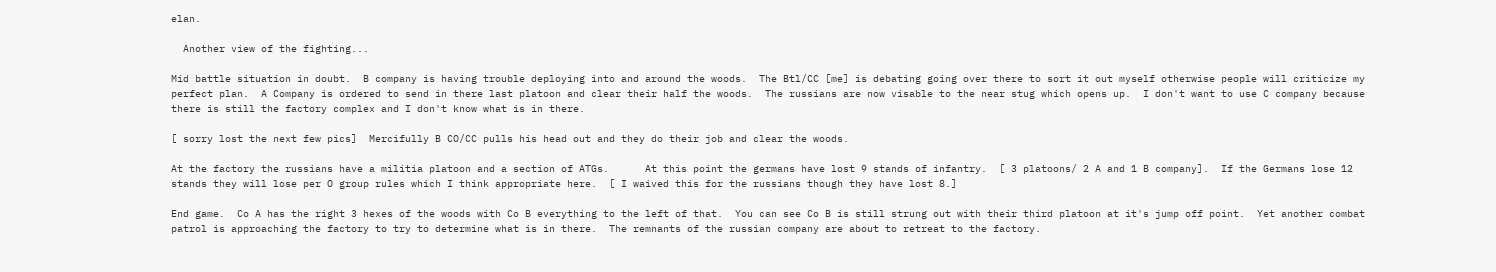elan.

  Another view of the fighting...

Mid battle situation in doubt.  B company is having trouble deploying into and around the woods.  The Btl/CC [me] is debating going over there to sort it out myself otherwise people will criticize my perfect plan.  A Company is ordered to send in there last platoon and clear their half the woods.  The russians are now visable to the near stug which opens up.  I don't want to use C company because there is still the factory complex and I don't know what is in there.

[ sorry lost the next few pics]  Mercifully B CO/CC pulls his head out and they do their job and clear the woods.

At the factory the russians have a militia platoon and a section of ATGs.      At this point the germans have lost 9 stands of infantry.  [ 3 platoons/ 2 A and 1 B company].  If the Germans lose 12 stands they will lose per O group rules which I think appropriate here.  [ I waived this for the russians though they have lost 8.]

End game.  Co A has the right 3 hexes of the woods with Co B everything to the left of that.  You can see Co B is still strung out with their third platoon at it's jump off point.  Yet another combat patrol is approaching the factory to try to determine what is in there.  The remnants of the russian company are about to retreat to the factory.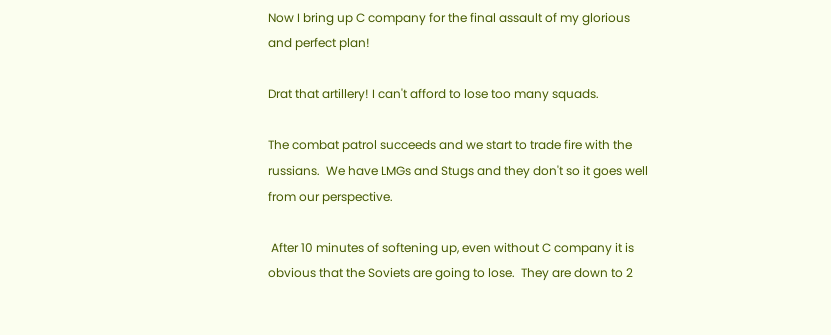Now I bring up C company for the final assault of my glorious and perfect plan!

Drat that artillery! I can't afford to lose too many squads.

The combat patrol succeeds and we start to trade fire with the russians.  We have LMGs and Stugs and they don't so it goes well from our perspective.

 After 10 minutes of softening up, even without C company it is obvious that the Soviets are going to lose.  They are down to 2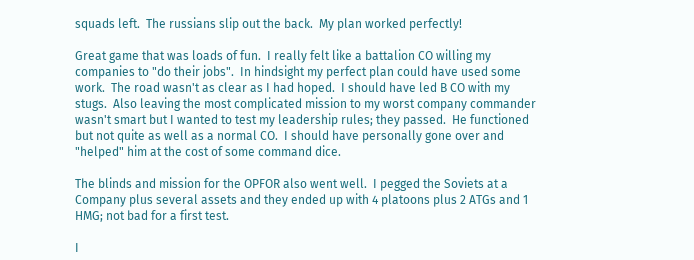squads left.  The russians slip out the back.  My plan worked perfectly!

Great game that was loads of fun.  I really felt like a battalion CO willing my companies to "do their jobs".  In hindsight my perfect plan could have used some work.  The road wasn't as clear as I had hoped.  I should have led B CO with my stugs.  Also leaving the most complicated mission to my worst company commander wasn't smart but I wanted to test my leadership rules; they passed.  He functioned but not quite as well as a normal CO.  I should have personally gone over and "helped" him at the cost of some command dice.

The blinds and mission for the OPFOR also went well.  I pegged the Soviets at a Company plus several assets and they ended up with 4 platoons plus 2 ATGs and 1 HMG; not bad for a first test.

I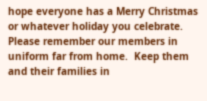hope everyone has a Merry Christmas or whatever holiday you celebrate.  Please remember our members in uniform far from home.  Keep them and their families in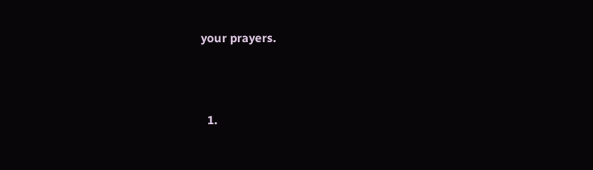your prayers.




  1.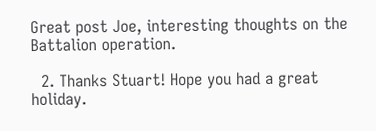Great post Joe, interesting thoughts on the Battalion operation.

  2. Thanks Stuart! Hope you had a great holiday.